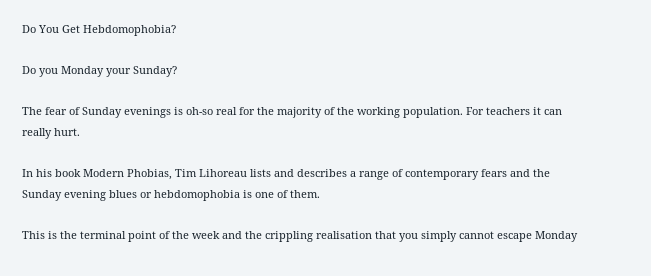Do You Get Hebdomophobia?

Do you Monday your Sunday?

The fear of Sunday evenings is oh-so real for the majority of the working population. For teachers it can really hurt.

In his book Modern Phobias, Tim Lihoreau lists and describes a range of contemporary fears and the Sunday evening blues or hebdomophobia is one of them.

This is the terminal point of the week and the crippling realisation that you simply cannot escape Monday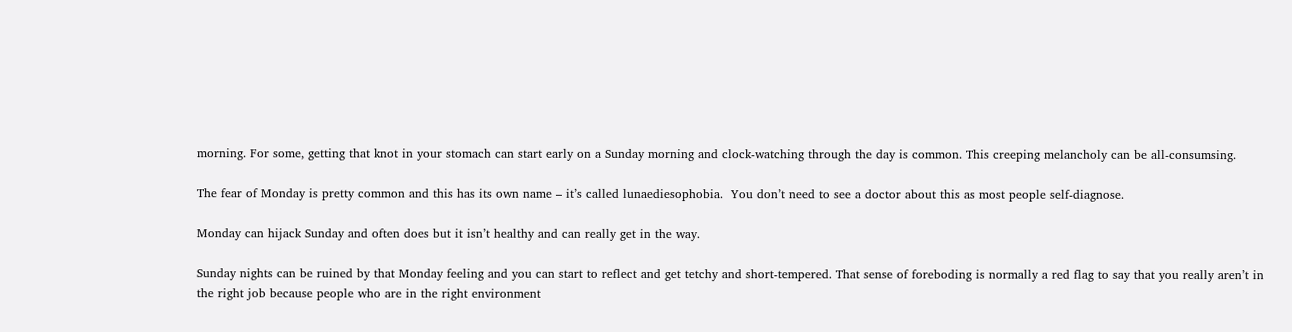morning. For some, getting that knot in your stomach can start early on a Sunday morning and clock-watching through the day is common. This creeping melancholy can be all-consumsing.

The fear of Monday is pretty common and this has its own name – it’s called lunaediesophobia.  You don’t need to see a doctor about this as most people self-diagnose.

Monday can hijack Sunday and often does but it isn’t healthy and can really get in the way.

Sunday nights can be ruined by that Monday feeling and you can start to reflect and get tetchy and short-tempered. That sense of foreboding is normally a red flag to say that you really aren’t in the right job because people who are in the right environment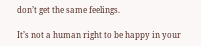don’t get the same feelings.

It’s not a human right to be happy in your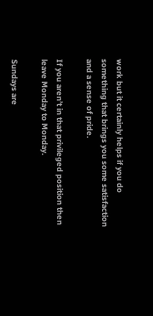work but it certainly helps if you do something that brings you some satisfaction and a sense of pride.

If you aren’t in that privileged position then leave Monday to Monday.

Sundays are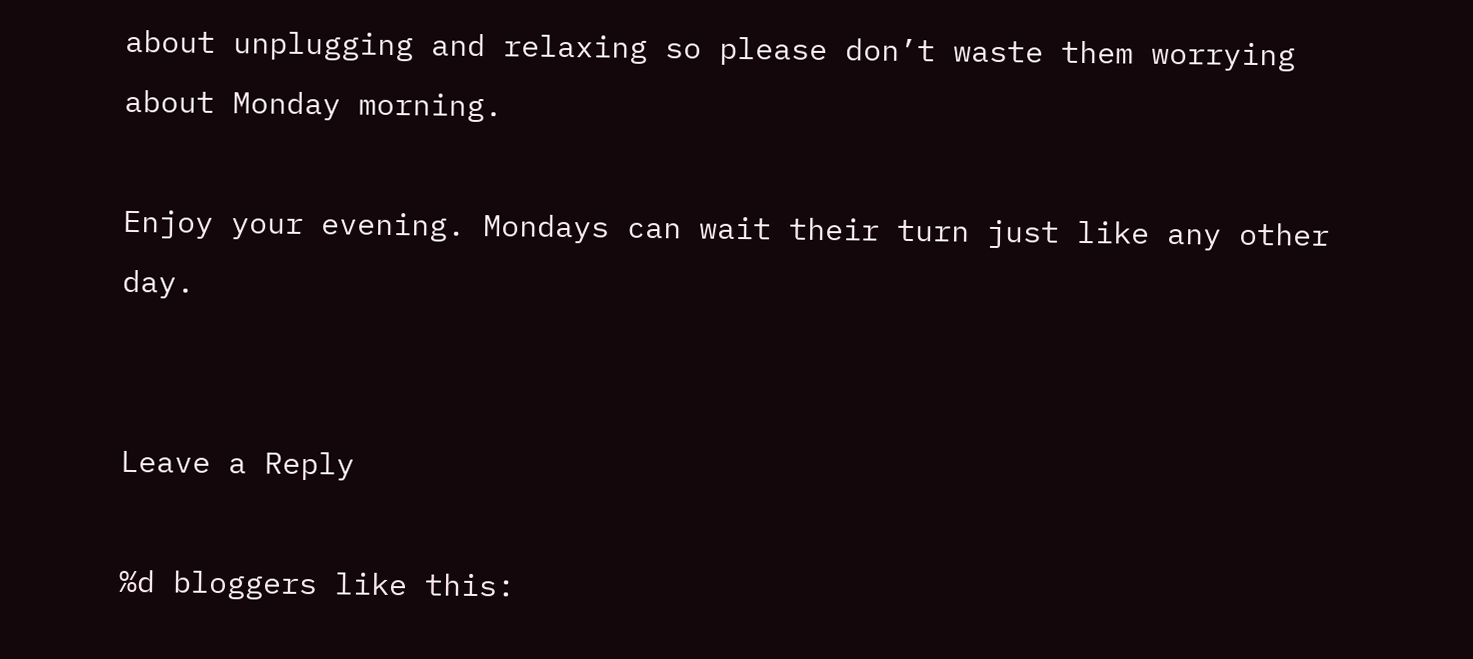about unplugging and relaxing so please don’t waste them worrying about Monday morning.

Enjoy your evening. Mondays can wait their turn just like any other day.


Leave a Reply

%d bloggers like this: